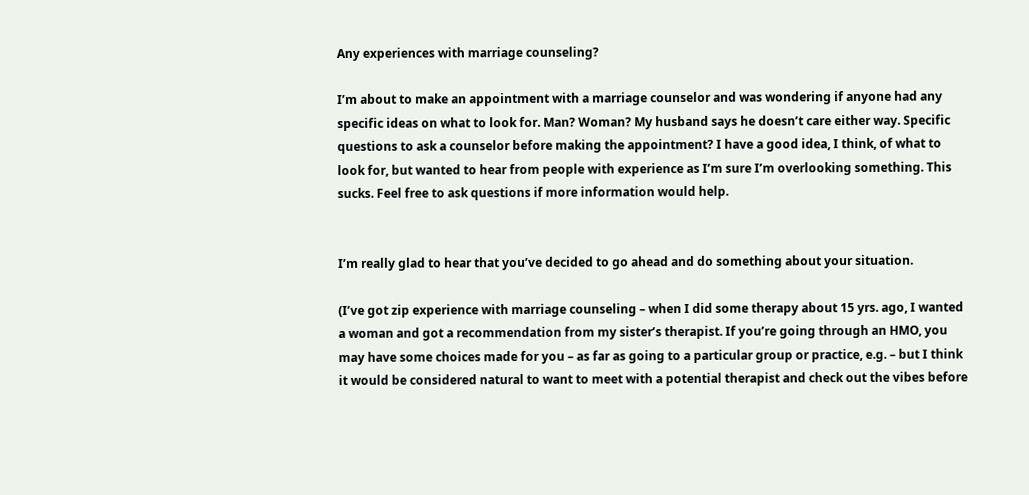Any experiences with marriage counseling?

I’m about to make an appointment with a marriage counselor and was wondering if anyone had any specific ideas on what to look for. Man? Woman? My husband says he doesn’t care either way. Specific questions to ask a counselor before making the appointment? I have a good idea, I think, of what to look for, but wanted to hear from people with experience as I’m sure I’m overlooking something. This sucks. Feel free to ask questions if more information would help.


I’m really glad to hear that you’ve decided to go ahead and do something about your situation.

(I’ve got zip experience with marriage counseling – when I did some therapy about 15 yrs. ago, I wanted a woman and got a recommendation from my sister’s therapist. If you’re going through an HMO, you may have some choices made for you – as far as going to a particular group or practice, e.g. – but I think it would be considered natural to want to meet with a potential therapist and check out the vibes before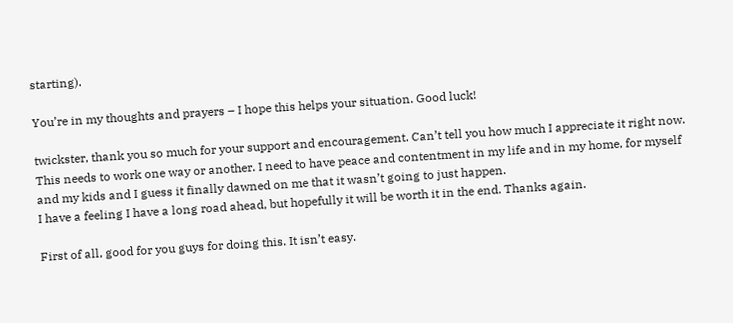starting).

You’re in my thoughts and prayers – I hope this helps your situation. Good luck!

twickster, thank you so much for your support and encouragement. Can’t tell you how much I appreciate it right now. This needs to work one way or another. I need to have peace and contentment in my life and in my home, for myself and my kids and I guess it finally dawned on me that it wasn’t going to just happen.
I have a feeling I have a long road ahead, but hopefully it will be worth it in the end. Thanks again.

First of all, good for you guys for doing this. It isn’t easy.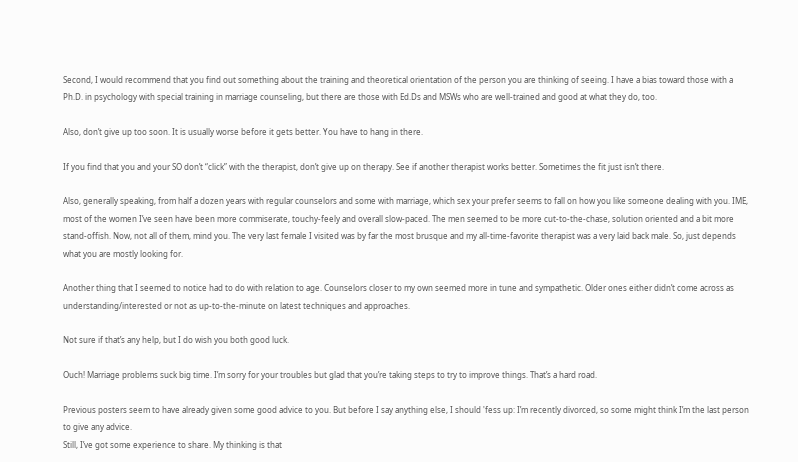Second, I would recommend that you find out something about the training and theoretical orientation of the person you are thinking of seeing. I have a bias toward those with a Ph.D. in psychology with special training in marriage counseling, but there are those with Ed.Ds and MSWs who are well-trained and good at what they do, too.

Also, don’t give up too soon. It is usually worse before it gets better. You have to hang in there.

If you find that you and your SO don’t “click” with the therapist, don’t give up on therapy. See if another therapist works better. Sometimes the fit just isn’t there.

Also, generally speaking, from half a dozen years with regular counselors and some with marriage, which sex your prefer seems to fall on how you like someone dealing with you. IME, most of the women I’ve seen have been more commiserate, touchy-feely and overall slow-paced. The men seemed to be more cut-to-the-chase, solution oriented and a bit more stand-offish. Now, not all of them, mind you. The very last female I visited was by far the most brusque and my all-time-favorite therapist was a very laid back male. So, just depends what you are mostly looking for.

Another thing that I seemed to notice had to do with relation to age. Counselors closer to my own seemed more in tune and sympathetic. Older ones either didn’t come across as understanding/interested or not as up-to-the-minute on latest techniques and approaches.

Not sure if that’s any help, but I do wish you both good luck.

Ouch! Marriage problems suck big time. I’m sorry for your troubles but glad that you’re taking steps to try to improve things. That’s a hard road.

Previous posters seem to have already given some good advice to you. But before I say anything else, I should 'fess up: I’m recently divorced, so some might think I’m the last person to give any advice.
Still, I’ve got some experience to share. My thinking is that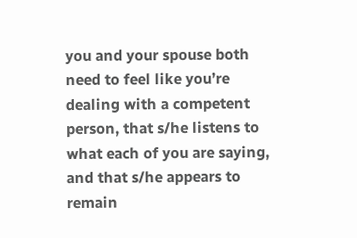you and your spouse both need to feel like you’re dealing with a competent person, that s/he listens to what each of you are saying, and that s/he appears to remain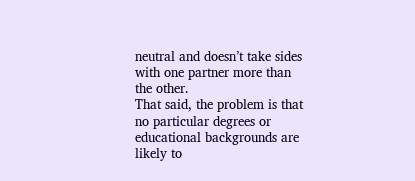neutral and doesn’t take sides with one partner more than the other.
That said, the problem is that no particular degrees or educational backgrounds are likely to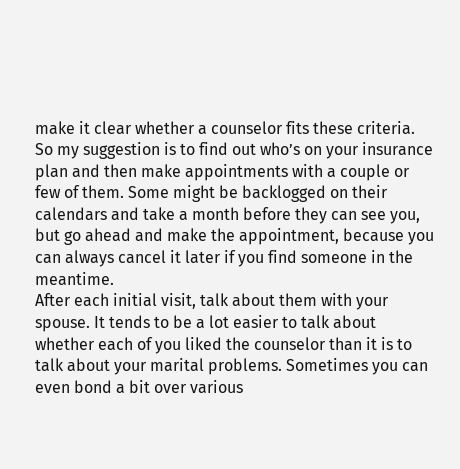make it clear whether a counselor fits these criteria.
So my suggestion is to find out who’s on your insurance plan and then make appointments with a couple or few of them. Some might be backlogged on their calendars and take a month before they can see you, but go ahead and make the appointment, because you can always cancel it later if you find someone in the meantime.
After each initial visit, talk about them with your spouse. It tends to be a lot easier to talk about whether each of you liked the counselor than it is to talk about your marital problems. Sometimes you can even bond a bit over various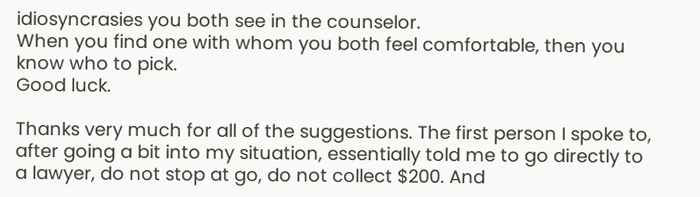idiosyncrasies you both see in the counselor.
When you find one with whom you both feel comfortable, then you know who to pick.
Good luck.

Thanks very much for all of the suggestions. The first person I spoke to, after going a bit into my situation, essentially told me to go directly to a lawyer, do not stop at go, do not collect $200. And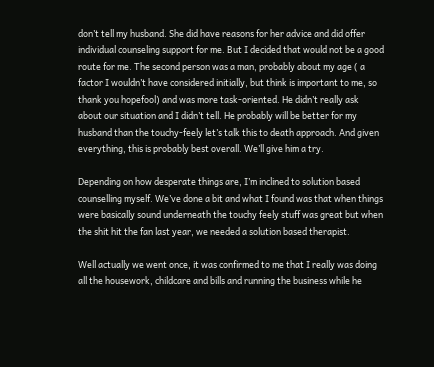don’t tell my husband. She did have reasons for her advice and did offer individual counseling support for me. But I decided that would not be a good route for me. The second person was a man, probably about my age ( a factor I wouldn’t have considered initially, but think is important to me, so thank you hopefool) and was more task-oriented. He didn’t really ask about our situation and I didn’t tell. He probably will be better for my husband than the touchy-feely let’s talk this to death approach. And given everything, this is probably best overall. We’ll give him a try.

Depending on how desperate things are, I’m inclined to solution based counselling myself. We’ve done a bit and what I found was that when things were basically sound underneath the touchy feely stuff was great but when the shit hit the fan last year, we needed a solution based therapist.

Well actually we went once, it was confirmed to me that I really was doing all the housework, childcare and bills and running the business while he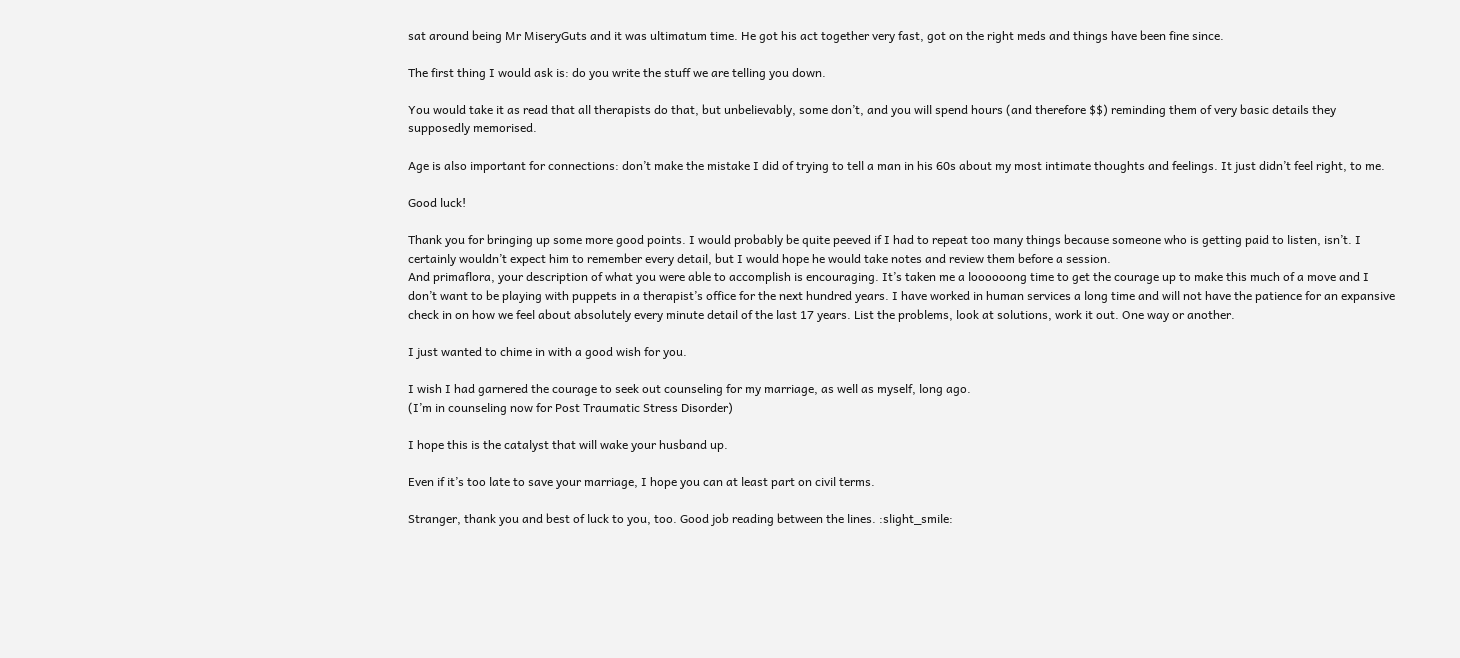sat around being Mr MiseryGuts and it was ultimatum time. He got his act together very fast, got on the right meds and things have been fine since.

The first thing I would ask is: do you write the stuff we are telling you down.

You would take it as read that all therapists do that, but unbelievably, some don’t, and you will spend hours (and therefore $$) reminding them of very basic details they supposedly memorised.

Age is also important for connections: don’t make the mistake I did of trying to tell a man in his 60s about my most intimate thoughts and feelings. It just didn’t feel right, to me.

Good luck!

Thank you for bringing up some more good points. I would probably be quite peeved if I had to repeat too many things because someone who is getting paid to listen, isn’t. I certainly wouldn’t expect him to remember every detail, but I would hope he would take notes and review them before a session.
And primaflora, your description of what you were able to accomplish is encouraging. It’s taken me a loooooong time to get the courage up to make this much of a move and I don’t want to be playing with puppets in a therapist’s office for the next hundred years. I have worked in human services a long time and will not have the patience for an expansive check in on how we feel about absolutely every minute detail of the last 17 years. List the problems, look at solutions, work it out. One way or another.

I just wanted to chime in with a good wish for you.

I wish I had garnered the courage to seek out counseling for my marriage, as well as myself, long ago.
(I’m in counseling now for Post Traumatic Stress Disorder)

I hope this is the catalyst that will wake your husband up.

Even if it’s too late to save your marriage, I hope you can at least part on civil terms.

Stranger, thank you and best of luck to you, too. Good job reading between the lines. :slight_smile: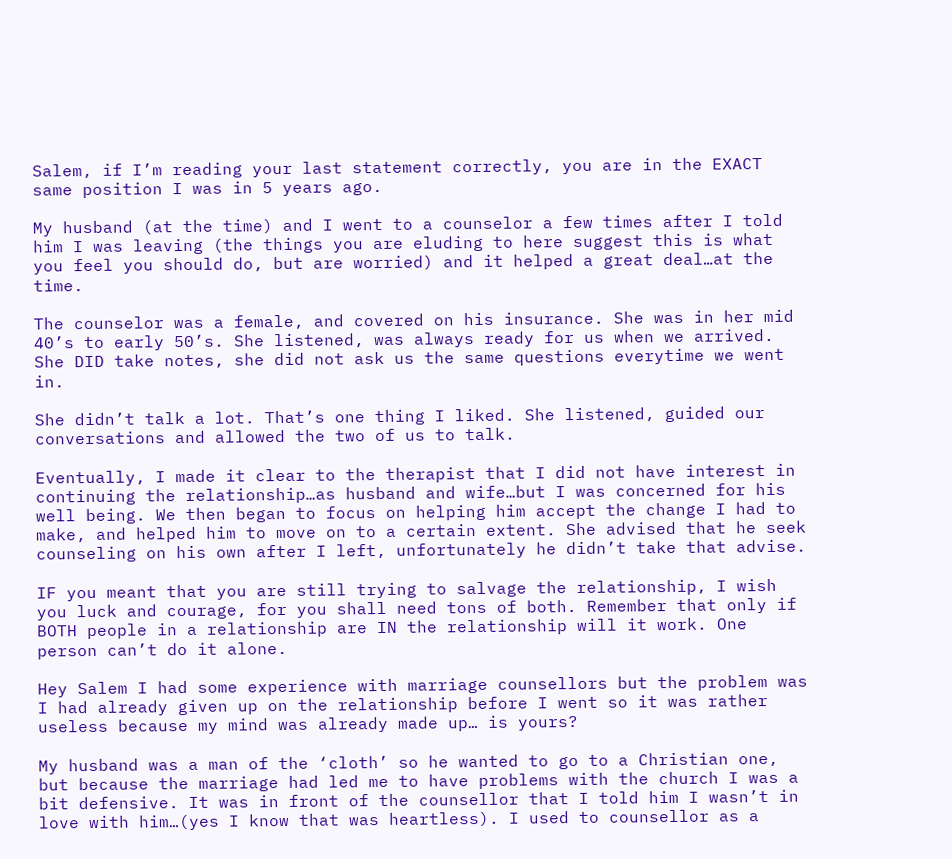Salem, if I’m reading your last statement correctly, you are in the EXACT same position I was in 5 years ago.

My husband (at the time) and I went to a counselor a few times after I told him I was leaving (the things you are eluding to here suggest this is what you feel you should do, but are worried) and it helped a great deal…at the time.

The counselor was a female, and covered on his insurance. She was in her mid 40’s to early 50’s. She listened, was always ready for us when we arrived. She DID take notes, she did not ask us the same questions everytime we went in.

She didn’t talk a lot. That’s one thing I liked. She listened, guided our conversations and allowed the two of us to talk.

Eventually, I made it clear to the therapist that I did not have interest in continuing the relationship…as husband and wife…but I was concerned for his well being. We then began to focus on helping him accept the change I had to make, and helped him to move on to a certain extent. She advised that he seek counseling on his own after I left, unfortunately he didn’t take that advise.

IF you meant that you are still trying to salvage the relationship, I wish you luck and courage, for you shall need tons of both. Remember that only if BOTH people in a relationship are IN the relationship will it work. One person can’t do it alone.

Hey Salem I had some experience with marriage counsellors but the problem was I had already given up on the relationship before I went so it was rather useless because my mind was already made up… is yours?

My husband was a man of the ‘cloth’ so he wanted to go to a Christian one, but because the marriage had led me to have problems with the church I was a bit defensive. It was in front of the counsellor that I told him I wasn’t in love with him…(yes I know that was heartless). I used to counsellor as a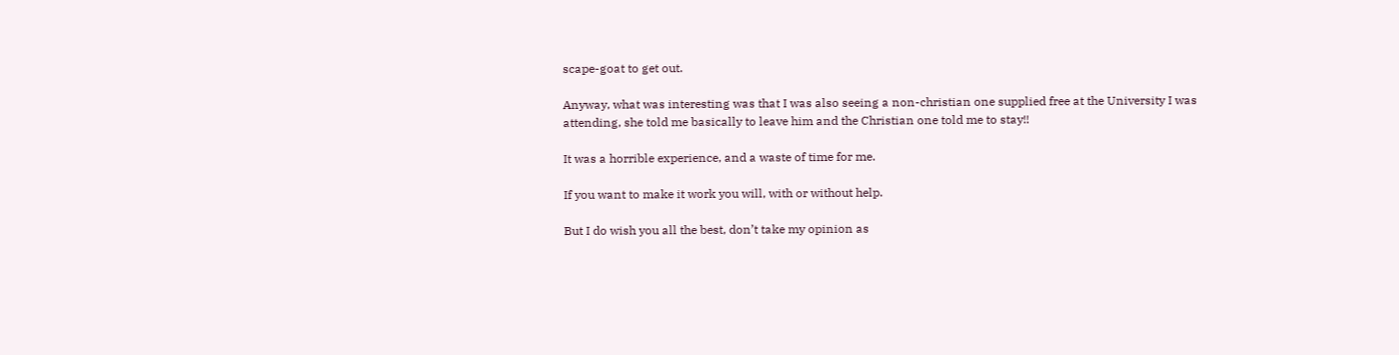scape-goat to get out.

Anyway, what was interesting was that I was also seeing a non-christian one supplied free at the University I was attending, she told me basically to leave him and the Christian one told me to stay!!

It was a horrible experience, and a waste of time for me.

If you want to make it work you will, with or without help.

But I do wish you all the best, don’t take my opinion as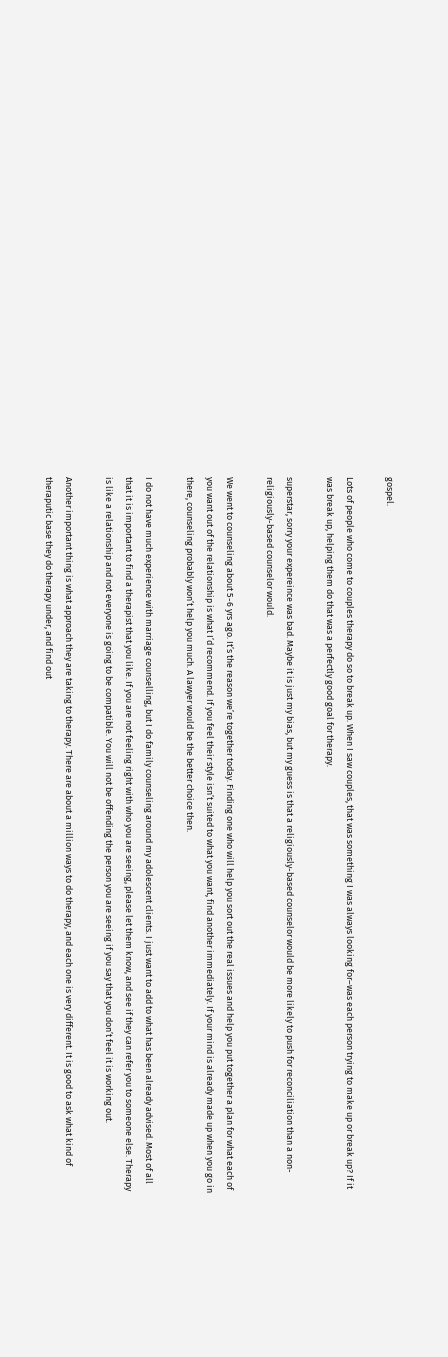gospel.

Lots of people who come to couples therapy do so to break up. When I saw couples, that was something I was always looking for–was each person trying to make up or break up? If it was break up, helping them do that was a perfectly good goal for therapy.

superstar, sorry your expereince was bad. Maybe it is just my bias, but my guess is that a religiously-based counselor would be more likely to push for reconciliation than a non-religiously-based counselor would.

We went to counseling about 5-6 yrs ago. It’s the reason we’re together today. Finding one who will help you sort out the real issues and help you put together a plan for what each of you want out of the relationship is what I’d recommend. If you feel their style isn’t suited to what you want, find another immediately. If your mind is already made up when you go in there, counseling probably won’t help you much. A lawyer would be the better choice then.

I do not have much experience with marriage counselling, but I do family counseling around my adolescent clients. I just want to add to what has been already advised. Most of all that it is important to find a therapist that you like. If you are not feeling right with who you are seeing, please let them know, and see if they can refer you to someone else. Therapy is like a relationship and not everyone is going to be compatible. You will not be offending the person you are seeing if you say that you don’t feel it is working out.

Another important thing is what approach they are taking to therapy. There are about a million ways to do therapy, and each one is very different. It is good to ask what kind of theraputic base they do therapy under, and find out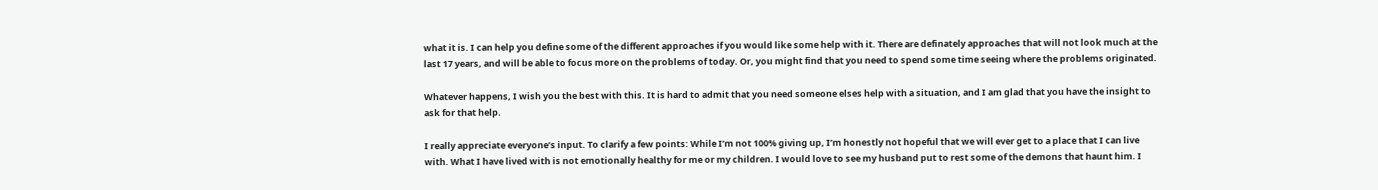what it is. I can help you define some of the different approaches if you would like some help with it. There are definately approaches that will not look much at the last 17 years, and will be able to focus more on the problems of today. Or, you might find that you need to spend some time seeing where the problems originated.

Whatever happens, I wish you the best with this. It is hard to admit that you need someone elses help with a situation, and I am glad that you have the insight to ask for that help.

I really appreciate everyone’s input. To clarify a few points: While I’m not 100% giving up, I’m honestly not hopeful that we will ever get to a place that I can live with. What I have lived with is not emotionally healthy for me or my children. I would love to see my husband put to rest some of the demons that haunt him. I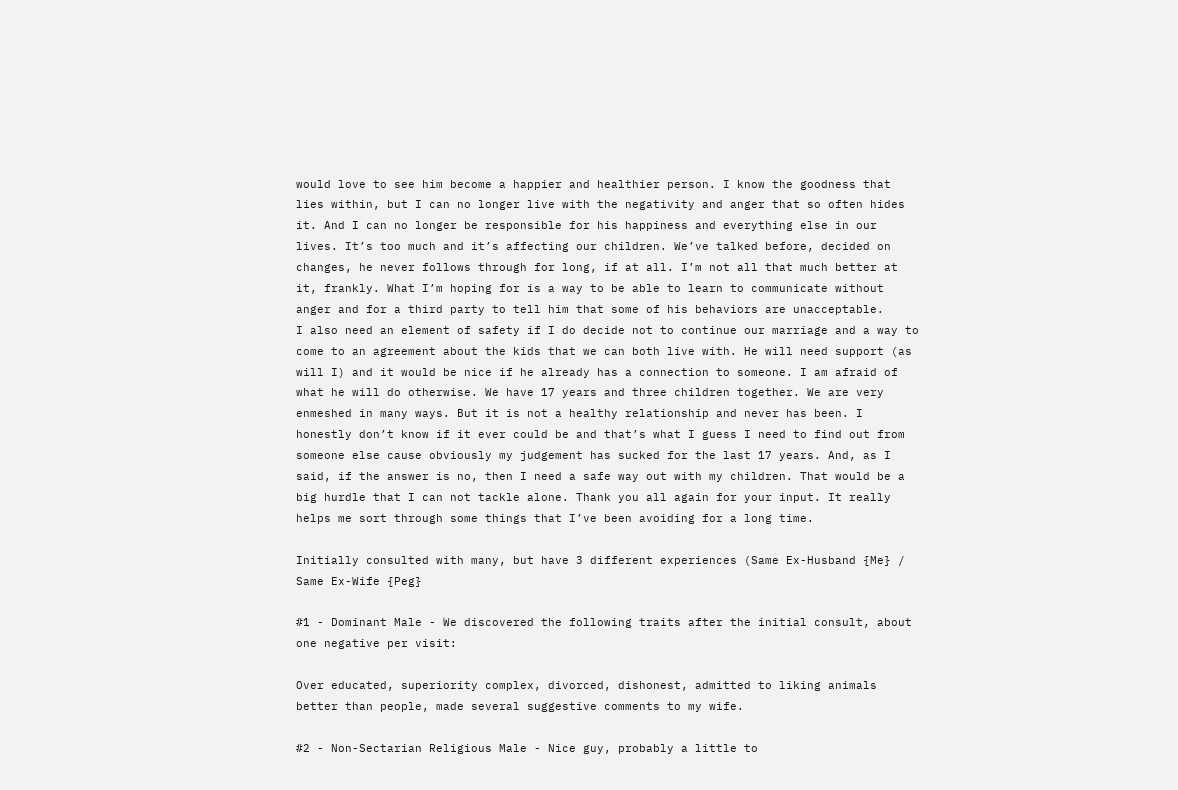would love to see him become a happier and healthier person. I know the goodness that lies within, but I can no longer live with the negativity and anger that so often hides it. And I can no longer be responsible for his happiness and everything else in our lives. It’s too much and it’s affecting our children. We’ve talked before, decided on changes, he never follows through for long, if at all. I’m not all that much better at it, frankly. What I’m hoping for is a way to be able to learn to communicate without anger and for a third party to tell him that some of his behaviors are unacceptable.
I also need an element of safety if I do decide not to continue our marriage and a way to come to an agreement about the kids that we can both live with. He will need support (as will I) and it would be nice if he already has a connection to someone. I am afraid of what he will do otherwise. We have 17 years and three children together. We are very enmeshed in many ways. But it is not a healthy relationship and never has been. I honestly don’t know if it ever could be and that’s what I guess I need to find out from someone else cause obviously my judgement has sucked for the last 17 years. And, as I said, if the answer is no, then I need a safe way out with my children. That would be a big hurdle that I can not tackle alone. Thank you all again for your input. It really helps me sort through some things that I’ve been avoiding for a long time.

Initially consulted with many, but have 3 different experiences (Same Ex-Husband {Me} / Same Ex-Wife {Peg}

#1 - Dominant Male - We discovered the following traits after the initial consult, about one negative per visit:

Over educated, superiority complex, divorced, dishonest, admitted to liking animals better than people, made several suggestive comments to my wife.

#2 - Non-Sectarian Religious Male - Nice guy, probably a little to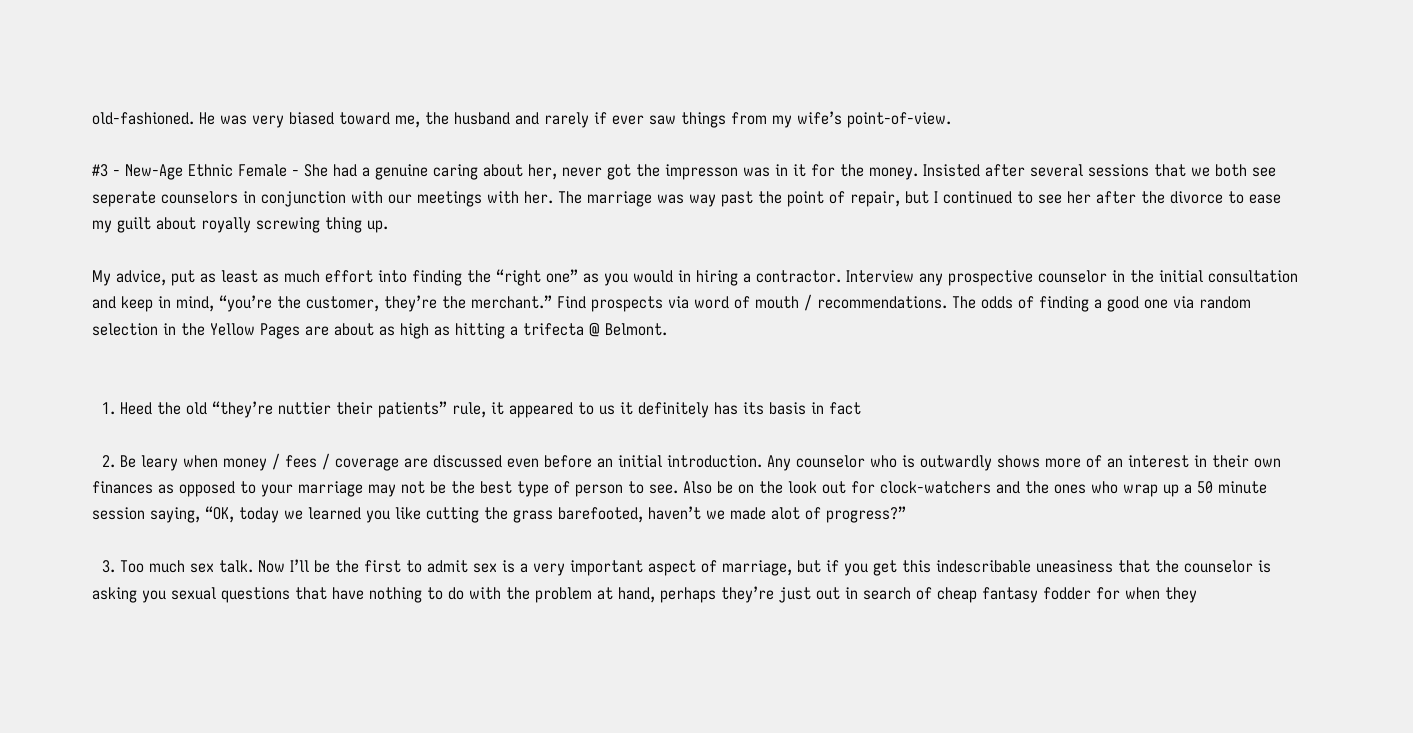old-fashioned. He was very biased toward me, the husband and rarely if ever saw things from my wife’s point-of-view.

#3 - New-Age Ethnic Female - She had a genuine caring about her, never got the impresson was in it for the money. Insisted after several sessions that we both see seperate counselors in conjunction with our meetings with her. The marriage was way past the point of repair, but I continued to see her after the divorce to ease my guilt about royally screwing thing up.

My advice, put as least as much effort into finding the “right one” as you would in hiring a contractor. Interview any prospective counselor in the initial consultation and keep in mind, “you’re the customer, they’re the merchant.” Find prospects via word of mouth / recommendations. The odds of finding a good one via random selection in the Yellow Pages are about as high as hitting a trifecta @ Belmont.


  1. Heed the old “they’re nuttier their patients” rule, it appeared to us it definitely has its basis in fact

  2. Be leary when money / fees / coverage are discussed even before an initial introduction. Any counselor who is outwardly shows more of an interest in their own finances as opposed to your marriage may not be the best type of person to see. Also be on the look out for clock-watchers and the ones who wrap up a 50 minute session saying, “OK, today we learned you like cutting the grass barefooted, haven’t we made alot of progress?”

  3. Too much sex talk. Now I’ll be the first to admit sex is a very important aspect of marriage, but if you get this indescribable uneasiness that the counselor is asking you sexual questions that have nothing to do with the problem at hand, perhaps they’re just out in search of cheap fantasy fodder for when they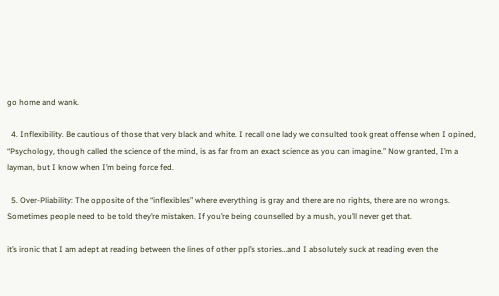go home and wank.

  4. Inflexibility. Be cautious of those that very black and white. I recall one lady we consulted took great offense when I opined, “Psychology, though called the science of the mind, is as far from an exact science as you can imagine.” Now granted, I’m a layman, but I know when I’m being force fed.

  5. Over-Pliability: The opposite of the “inflexibles” where everything is gray and there are no rights, there are no wrongs. Sometimes people need to be told they’re mistaken. If you’re being counselled by a mush, you’ll never get that.

it’s ironic that I am adept at reading between the lines of other ppl’s stories…and I absolutely suck at reading even the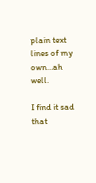plain text lines of my own…ah well.

I find it sad that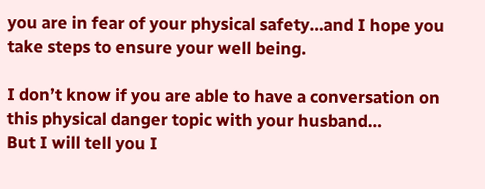you are in fear of your physical safety…and I hope you take steps to ensure your well being.

I don’t know if you are able to have a conversation on this physical danger topic with your husband…
But I will tell you I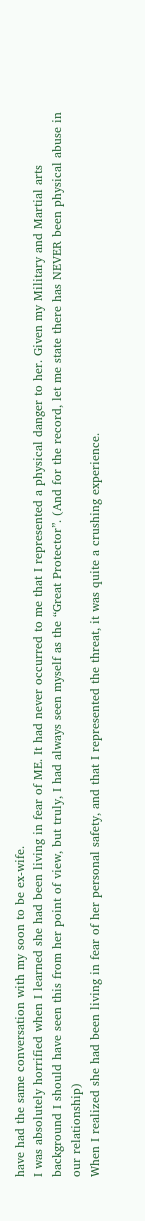have had the same conversation with my soon to be ex-wife.
I was absolutely horrified when I learned she had been living in fear of ME. It had never occurred to me that I represented a physical danger to her. Given my Military and Martial arts background I should have seen this from her point of view, but truly, I had always seen myself as the “Great Protector”. (And for the record, let me state there has NEVER been physical abuse in our relationship)
When I realized she had been living in fear of her personal safety, and that I represented the threat, it was quite a crushing experience.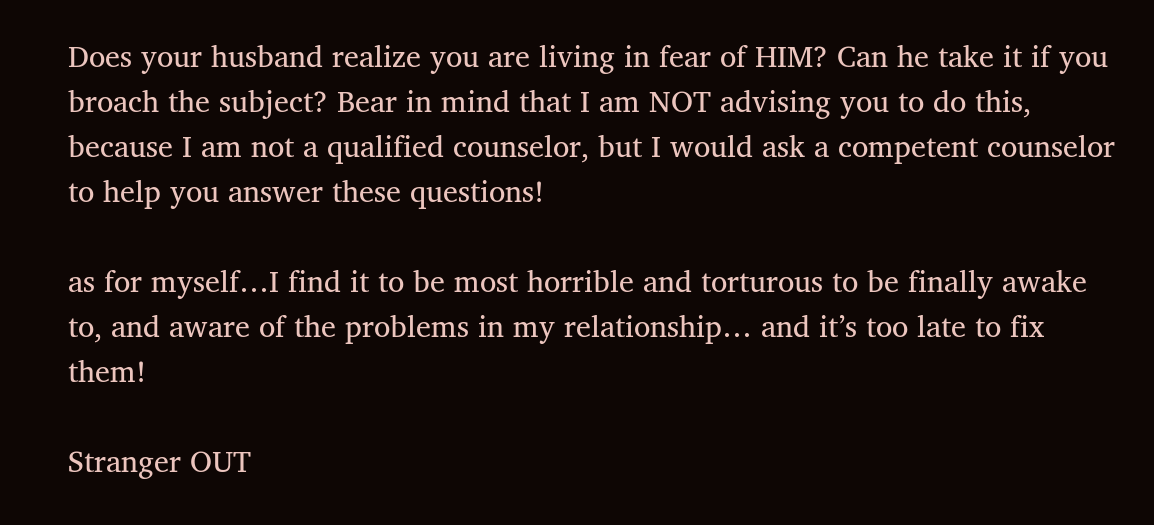Does your husband realize you are living in fear of HIM? Can he take it if you broach the subject? Bear in mind that I am NOT advising you to do this, because I am not a qualified counselor, but I would ask a competent counselor to help you answer these questions!

as for myself…I find it to be most horrible and torturous to be finally awake to, and aware of the problems in my relationship… and it’s too late to fix them!

Stranger OUT